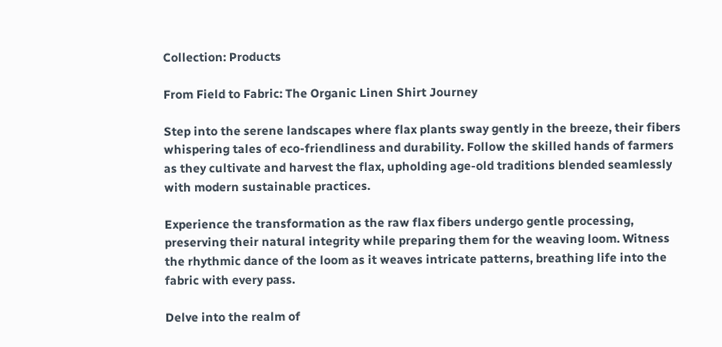Collection: Products

From Field to Fabric: The Organic Linen Shirt Journey

Step into the serene landscapes where flax plants sway gently in the breeze, their fibers whispering tales of eco-friendliness and durability. Follow the skilled hands of farmers as they cultivate and harvest the flax, upholding age-old traditions blended seamlessly with modern sustainable practices.

Experience the transformation as the raw flax fibers undergo gentle processing, preserving their natural integrity while preparing them for the weaving loom. Witness the rhythmic dance of the loom as it weaves intricate patterns, breathing life into the fabric with every pass.

Delve into the realm of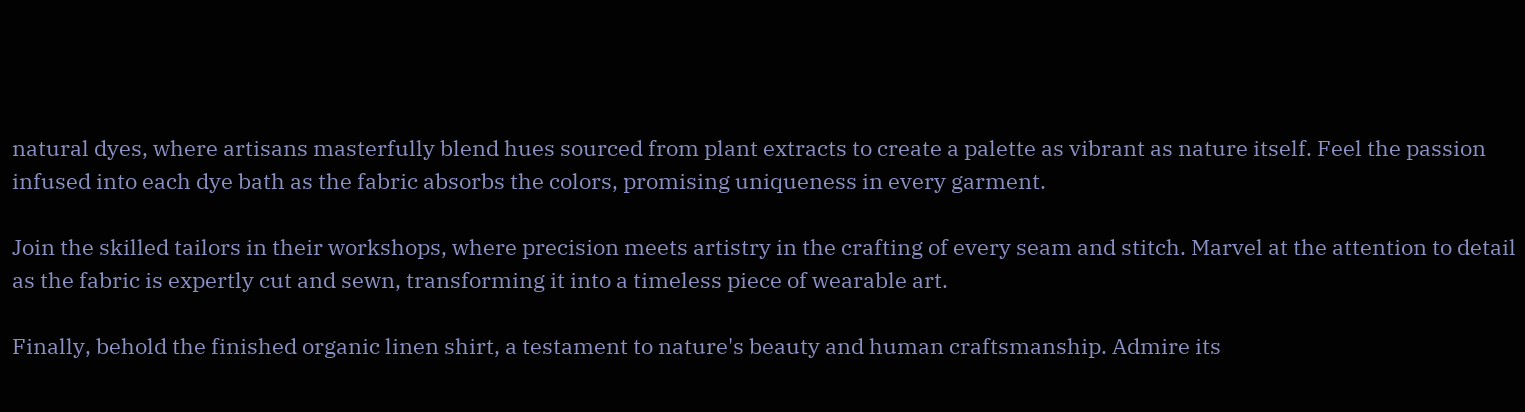natural dyes, where artisans masterfully blend hues sourced from plant extracts to create a palette as vibrant as nature itself. Feel the passion infused into each dye bath as the fabric absorbs the colors, promising uniqueness in every garment.

Join the skilled tailors in their workshops, where precision meets artistry in the crafting of every seam and stitch. Marvel at the attention to detail as the fabric is expertly cut and sewn, transforming it into a timeless piece of wearable art.

Finally, behold the finished organic linen shirt, a testament to nature's beauty and human craftsmanship. Admire its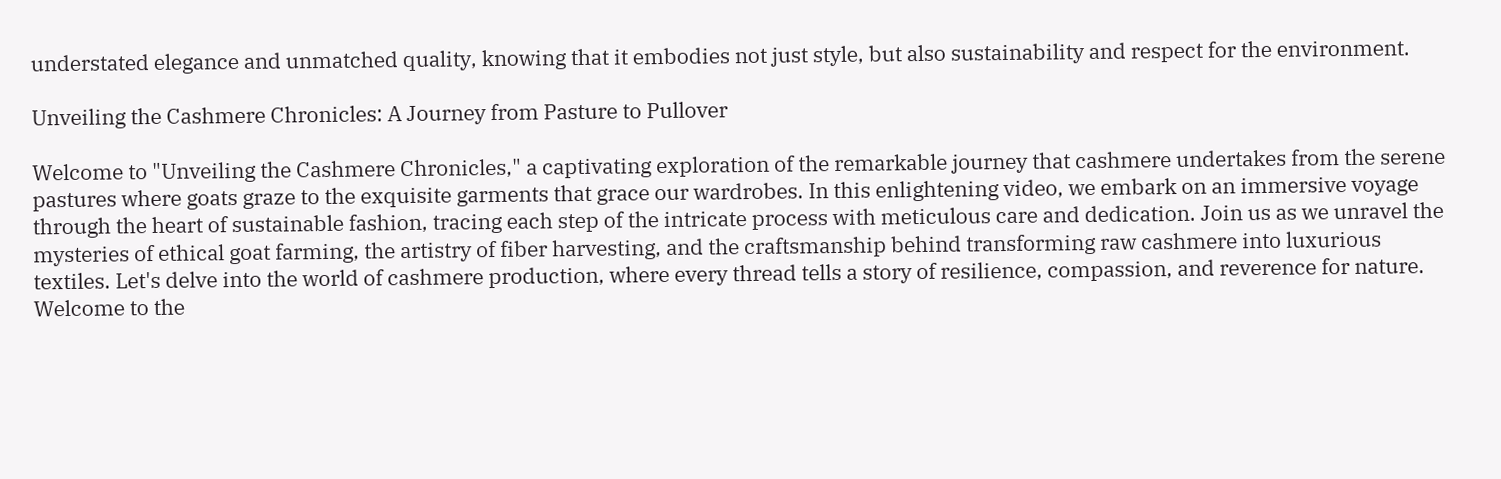understated elegance and unmatched quality, knowing that it embodies not just style, but also sustainability and respect for the environment.

Unveiling the Cashmere Chronicles: A Journey from Pasture to Pullover

Welcome to "Unveiling the Cashmere Chronicles," a captivating exploration of the remarkable journey that cashmere undertakes from the serene pastures where goats graze to the exquisite garments that grace our wardrobes. In this enlightening video, we embark on an immersive voyage through the heart of sustainable fashion, tracing each step of the intricate process with meticulous care and dedication. Join us as we unravel the mysteries of ethical goat farming, the artistry of fiber harvesting, and the craftsmanship behind transforming raw cashmere into luxurious textiles. Let's delve into the world of cashmere production, where every thread tells a story of resilience, compassion, and reverence for nature. Welcome to the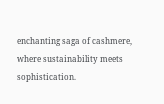enchanting saga of cashmere, where sustainability meets sophistication.